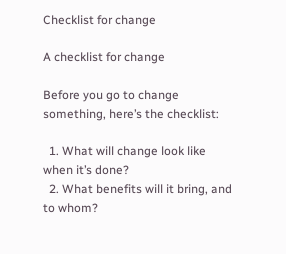Checklist for change

A checklist for change

Before you go to change something, here’s the checklist:

  1. What will change look like when it’s done?
  2. What benefits will it bring, and to whom?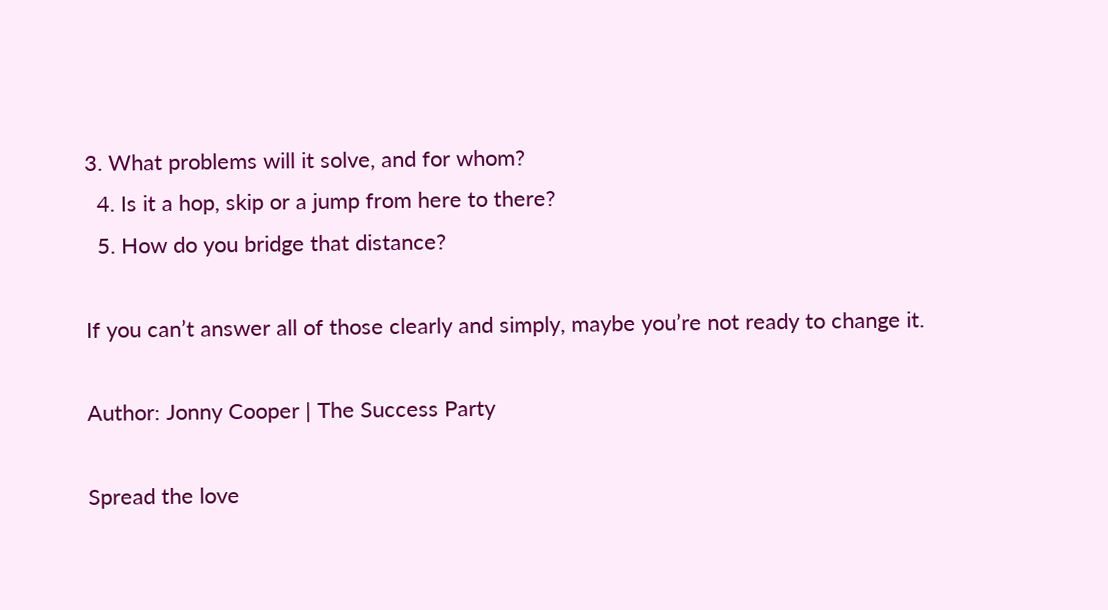3. What problems will it solve, and for whom?
  4. Is it a hop, skip or a jump from here to there?
  5. How do you bridge that distance?

If you can’t answer all of those clearly and simply, maybe you’re not ready to change it.

Author: Jonny Cooper | The Success Party

Spread the love